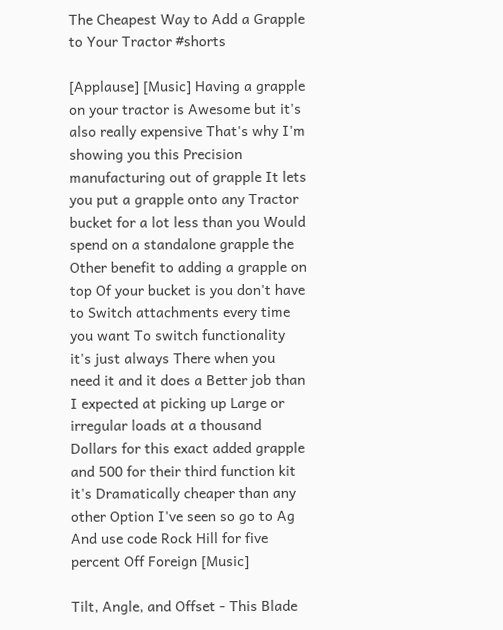The Cheapest Way to Add a Grapple to Your Tractor #shorts

[Applause] [Music] Having a grapple on your tractor is Awesome but it's also really expensive That's why I'm showing you this Precision manufacturing out of grapple It lets you put a grapple onto any Tractor bucket for a lot less than you Would spend on a standalone grapple the Other benefit to adding a grapple on top Of your bucket is you don't have to Switch attachments every time you want To switch functionality it's just always There when you need it and it does a Better job than I expected at picking up Large or irregular loads at a thousand Dollars for this exact added grapple and 500 for their third function kit it's Dramatically cheaper than any other Option I've seen so go to Ag And use code Rock Hill for five percent Off Foreign [Music]

Tilt, Angle, and Offset - This Blade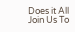Does it All
Join Us To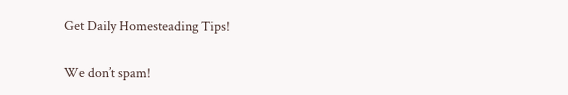Get Daily Homesteading Tips!

We don’t spam!